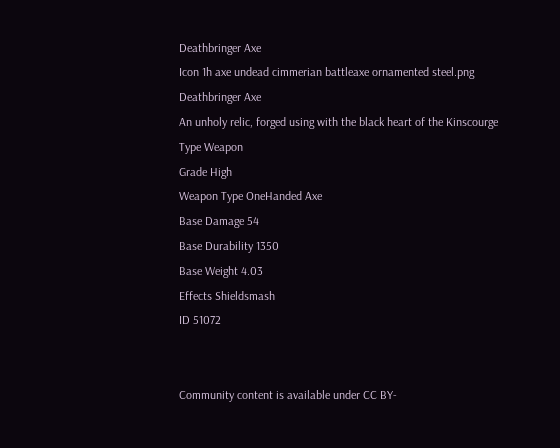Deathbringer Axe
Icon 1h axe undead cimmerian battleaxe ornamented steel.png
Deathbringer Axe
An unholy relic, forged using with the black heart of the Kinscourge
Type Weapon
Grade High
Weapon Type OneHanded Axe
Base Damage 54
Base Durability 1350
Base Weight 4.03
Effects Shieldsmash
ID 51072


Community content is available under CC BY-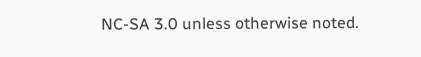NC-SA 3.0 unless otherwise noted.